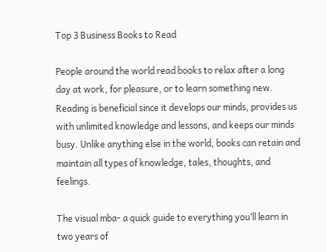Top 3 Business Books to Read

People around the world read books to relax after a long day at work, for pleasure, or to learn something new. Reading is beneficial since it develops our minds, provides us with unlimited knowledge and lessons, and keeps our minds busy. Unlike anything else in the world, books can retain and maintain all types of knowledge, tales, thoughts, and feelings.

The visual mba- a quick guide to everything you’ll learn in two years of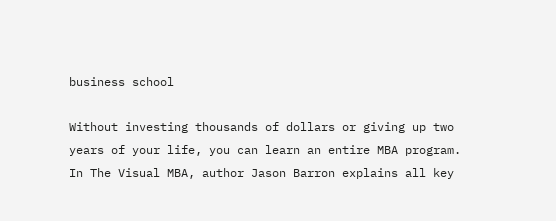business school

Without investing thousands of dollars or giving up two years of your life, you can learn an entire MBA program. In The Visual MBA, author Jason Barron explains all key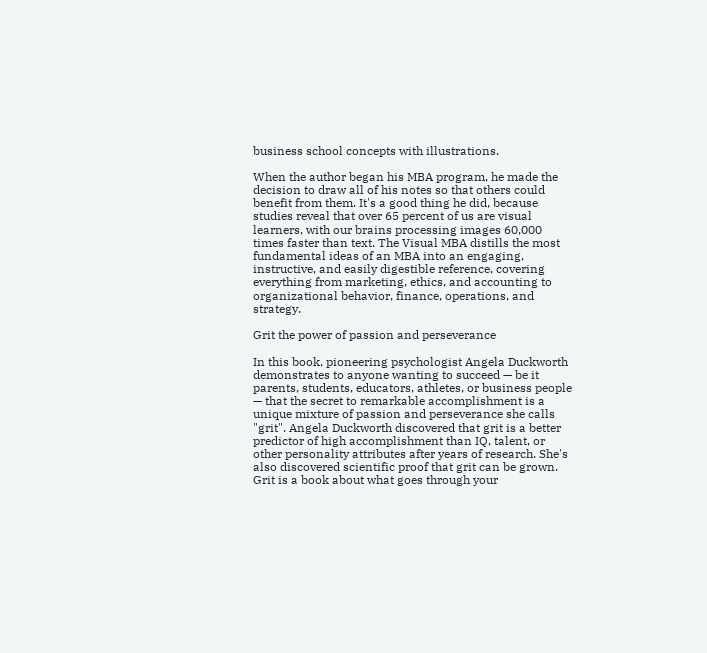business school concepts with illustrations.

When the author began his MBA program, he made the decision to draw all of his notes so that others could benefit from them. It's a good thing he did, because studies reveal that over 65 percent of us are visual learners, with our brains processing images 60,000 times faster than text. The Visual MBA distills the most fundamental ideas of an MBA into an engaging, instructive, and easily digestible reference, covering everything from marketing, ethics, and accounting to organizational behavior, finance, operations, and strategy.

Grit the power of passion and perseverance

In this book, pioneering psychologist Angela Duckworth demonstrates to anyone wanting to succeed — be it parents, students, educators, athletes, or business people — that the secret to remarkable accomplishment is a unique mixture of passion and perseverance she calls "grit". Angela Duckworth discovered that grit is a better predictor of high accomplishment than IQ, talent, or other personality attributes after years of research. She's also discovered scientific proof that grit can be grown. Grit is a book about what goes through your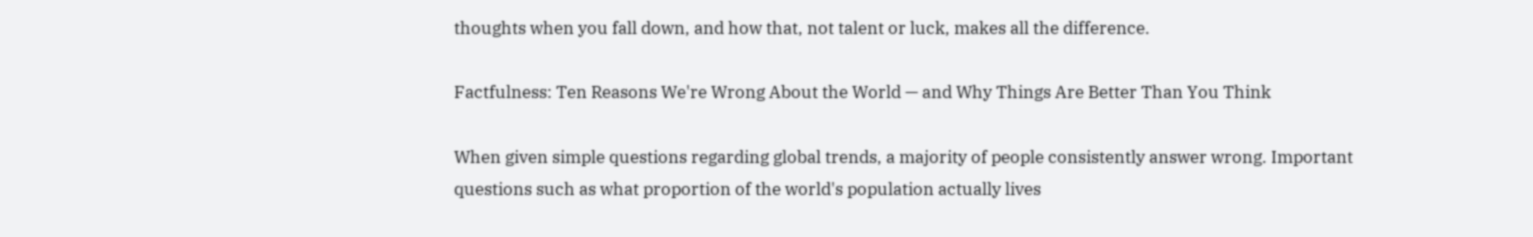thoughts when you fall down, and how that, not talent or luck, makes all the difference.

Factfulness: Ten Reasons We're Wrong About the World — and Why Things Are Better Than You Think

When given simple questions regarding global trends, a majority of people consistently answer wrong. Important questions such as what proportion of the world's population actually lives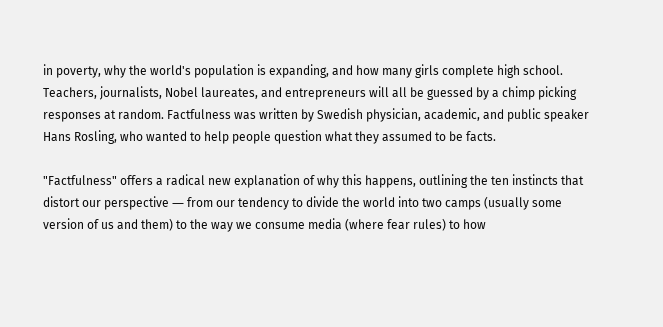in poverty, why the world's population is expanding, and how many girls complete high school. Teachers, journalists, Nobel laureates, and entrepreneurs will all be guessed by a chimp picking responses at random. Factfulness was written by Swedish physician, academic, and public speaker Hans Rosling, who wanted to help people question what they assumed to be facts.

"Factfulness" offers a radical new explanation of why this happens, outlining the ten instincts that distort our perspective ― from our tendency to divide the world into two camps (usually some version of us and them) to the way we consume media (where fear rules) to how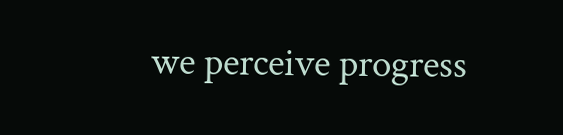we perceive progress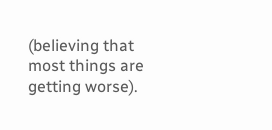(believing that most things are getting worse).